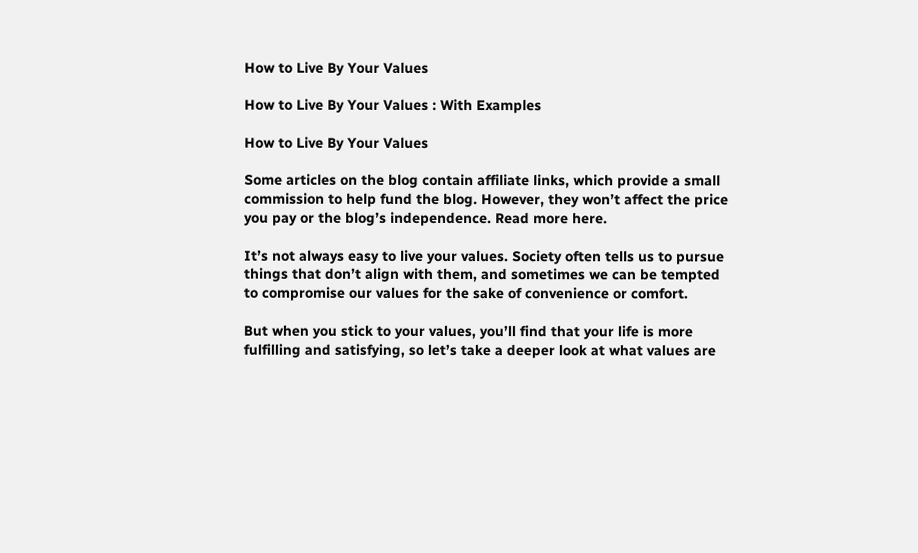How to Live By Your Values

How to Live By Your Values : With Examples

How to Live By Your Values

Some articles on the blog contain affiliate links, which provide a small commission to help fund the blog. However, they won’t affect the price you pay or the blog’s independence. Read more here.

It’s not always easy to live your values. Society often tells us to pursue things that don’t align with them, and sometimes we can be tempted to compromise our values for the sake of convenience or comfort.

But when you stick to your values, you’ll find that your life is more fulfilling and satisfying, so let’s take a deeper look at what values are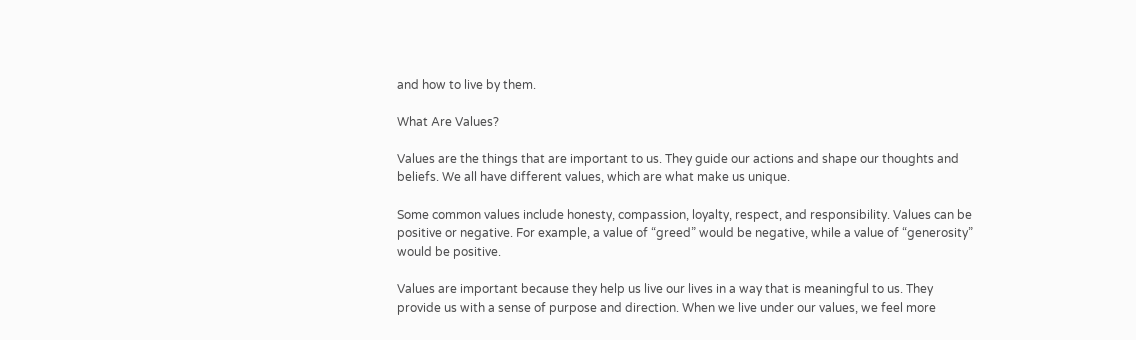and how to live by them.

What Are Values?

Values are the things that are important to us. They guide our actions and shape our thoughts and beliefs. We all have different values, which are what make us unique.

Some common values include honesty, compassion, loyalty, respect, and responsibility. Values can be positive or negative. For example, a value of “greed” would be negative, while a value of “generosity” would be positive.

Values are important because they help us live our lives in a way that is meaningful to us. They provide us with a sense of purpose and direction. When we live under our values, we feel more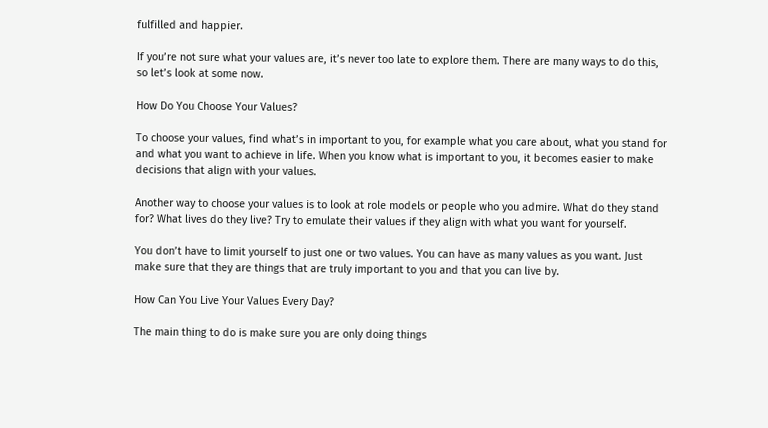fulfilled and happier.

If you’re not sure what your values are, it’s never too late to explore them. There are many ways to do this, so let’s look at some now.

How Do You Choose Your Values?

To choose your values, find what’s in important to you, for example what you care about, what you stand for and what you want to achieve in life. When you know what is important to you, it becomes easier to make decisions that align with your values.

Another way to choose your values is to look at role models or people who you admire. What do they stand for? What lives do they live? Try to emulate their values if they align with what you want for yourself.

You don’t have to limit yourself to just one or two values. You can have as many values as you want. Just make sure that they are things that are truly important to you and that you can live by.

How Can You Live Your Values Every Day?

The main thing to do is make sure you are only doing things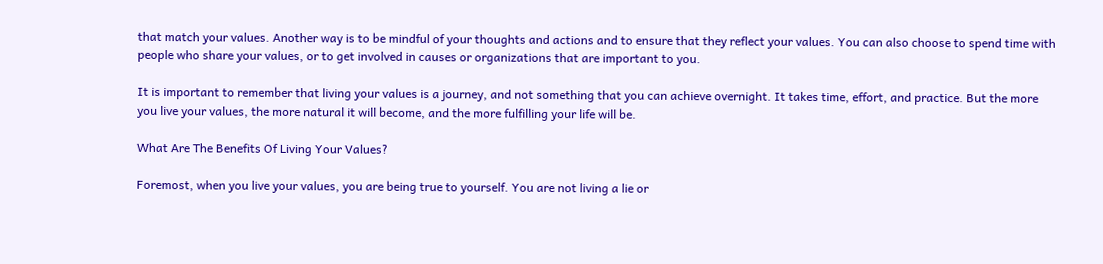that match your values. Another way is to be mindful of your thoughts and actions and to ensure that they reflect your values. You can also choose to spend time with people who share your values, or to get involved in causes or organizations that are important to you.

It is important to remember that living your values is a journey, and not something that you can achieve overnight. It takes time, effort, and practice. But the more you live your values, the more natural it will become, and the more fulfilling your life will be.

What Are The Benefits Of Living Your Values?

Foremost, when you live your values, you are being true to yourself. You are not living a lie or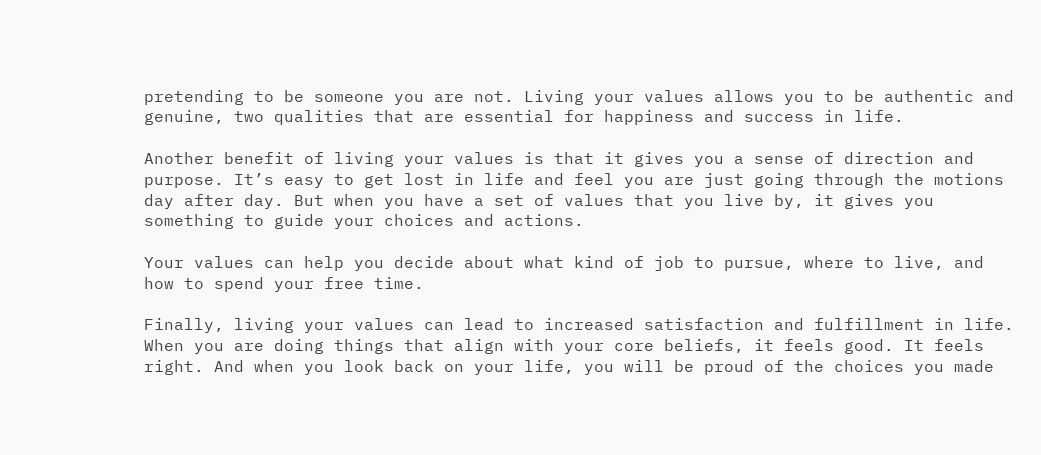pretending to be someone you are not. Living your values allows you to be authentic and genuine, two qualities that are essential for happiness and success in life.

Another benefit of living your values is that it gives you a sense of direction and purpose. It’s easy to get lost in life and feel you are just going through the motions day after day. But when you have a set of values that you live by, it gives you something to guide your choices and actions.

Your values can help you decide about what kind of job to pursue, where to live, and how to spend your free time.

Finally, living your values can lead to increased satisfaction and fulfillment in life. When you are doing things that align with your core beliefs, it feels good. It feels right. And when you look back on your life, you will be proud of the choices you made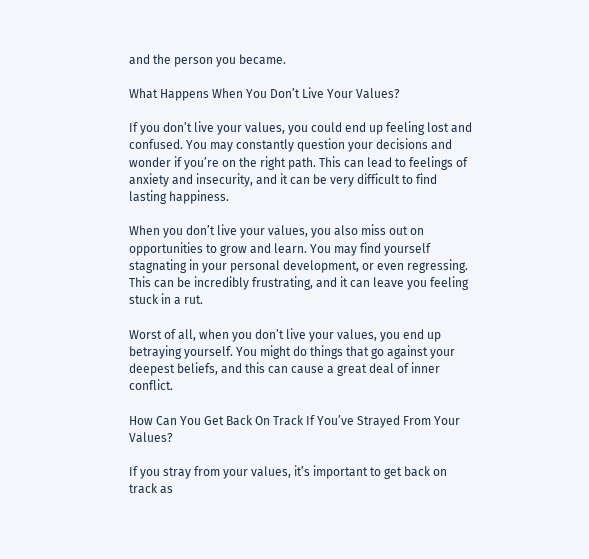and the person you became.

What Happens When You Don’t Live Your Values?

If you don’t live your values, you could end up feeling lost and confused. You may constantly question your decisions and wonder if you’re on the right path. This can lead to feelings of anxiety and insecurity, and it can be very difficult to find lasting happiness.

When you don’t live your values, you also miss out on opportunities to grow and learn. You may find yourself stagnating in your personal development, or even regressing. This can be incredibly frustrating, and it can leave you feeling stuck in a rut.

Worst of all, when you don’t live your values, you end up betraying yourself. You might do things that go against your deepest beliefs, and this can cause a great deal of inner conflict.

How Can You Get Back On Track If You’ve Strayed From Your Values?

If you stray from your values, it’s important to get back on track as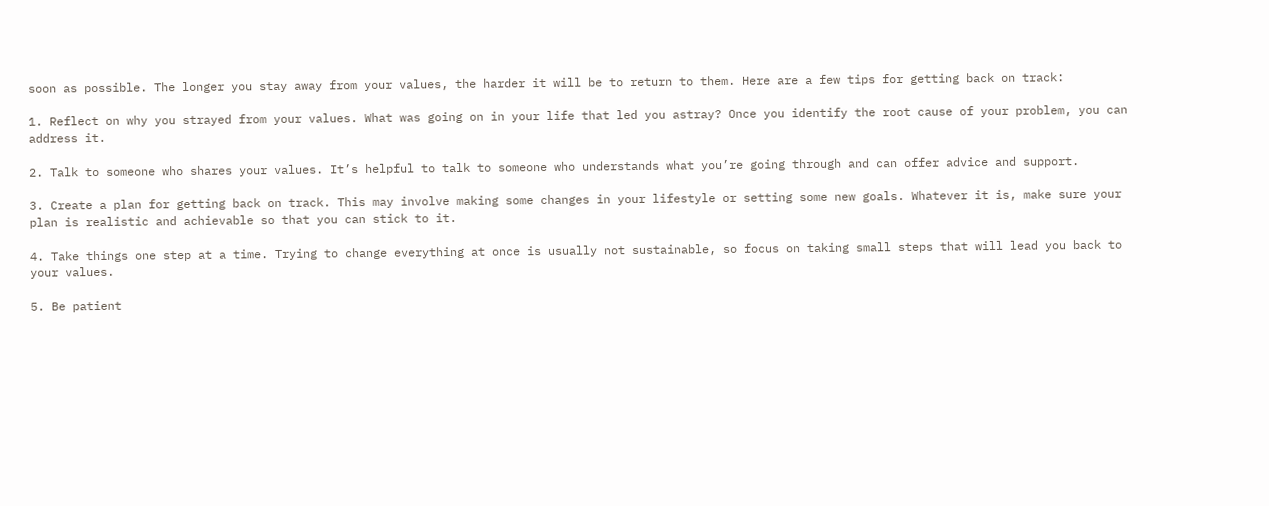soon as possible. The longer you stay away from your values, the harder it will be to return to them. Here are a few tips for getting back on track:

1. Reflect on why you strayed from your values. What was going on in your life that led you astray? Once you identify the root cause of your problem, you can address it.

2. Talk to someone who shares your values. It’s helpful to talk to someone who understands what you’re going through and can offer advice and support.

3. Create a plan for getting back on track. This may involve making some changes in your lifestyle or setting some new goals. Whatever it is, make sure your plan is realistic and achievable so that you can stick to it.

4. Take things one step at a time. Trying to change everything at once is usually not sustainable, so focus on taking small steps that will lead you back to your values.

5. Be patient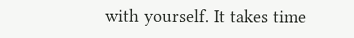with yourself. It takes time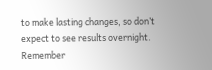to make lasting changes, so don’t expect to see results overnight. Remember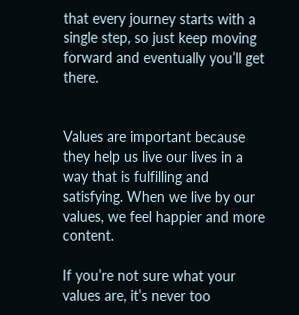that every journey starts with a single step, so just keep moving forward and eventually you’ll get there.


Values are important because they help us live our lives in a way that is fulfilling and satisfying. When we live by our values, we feel happier and more content.

If you’re not sure what your values are, it’s never too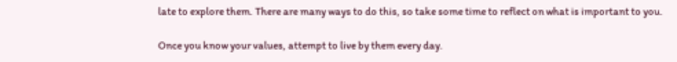late to explore them. There are many ways to do this, so take some time to reflect on what is important to you.

Once you know your values, attempt to live by them every day.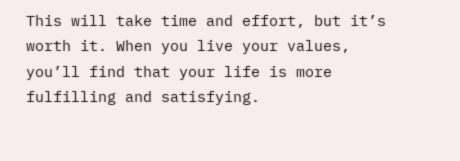This will take time and effort, but it’s worth it. When you live your values, you’ll find that your life is more fulfilling and satisfying.